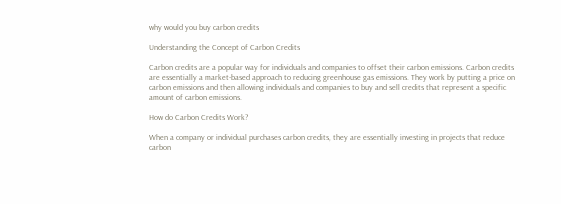why would you buy carbon credits

Understanding the Concept of Carbon Credits

Carbon credits are a popular way for individuals and companies to offset their carbon emissions. Carbon credits are essentially a market-based approach to reducing greenhouse gas emissions. They work by putting a price on carbon emissions and then allowing individuals and companies to buy and sell credits that represent a specific amount of carbon emissions.

How do Carbon Credits Work?

When a company or individual purchases carbon credits, they are essentially investing in projects that reduce carbon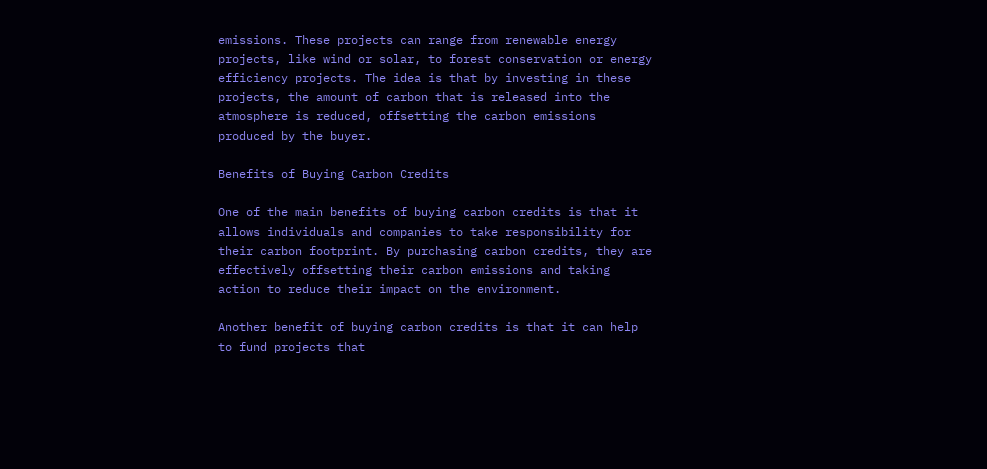emissions. These projects can range from renewable energy projects, like wind or solar, to forest conservation or energy efficiency projects. The idea is that by investing in these projects, the amount of carbon that is released into the atmosphere is reduced, offsetting the carbon emissions produced by the buyer.

Benefits of Buying Carbon Credits

One of the main benefits of buying carbon credits is that it allows individuals and companies to take responsibility for their carbon footprint. By purchasing carbon credits, they are effectively offsetting their carbon emissions and taking action to reduce their impact on the environment.

Another benefit of buying carbon credits is that it can help to fund projects that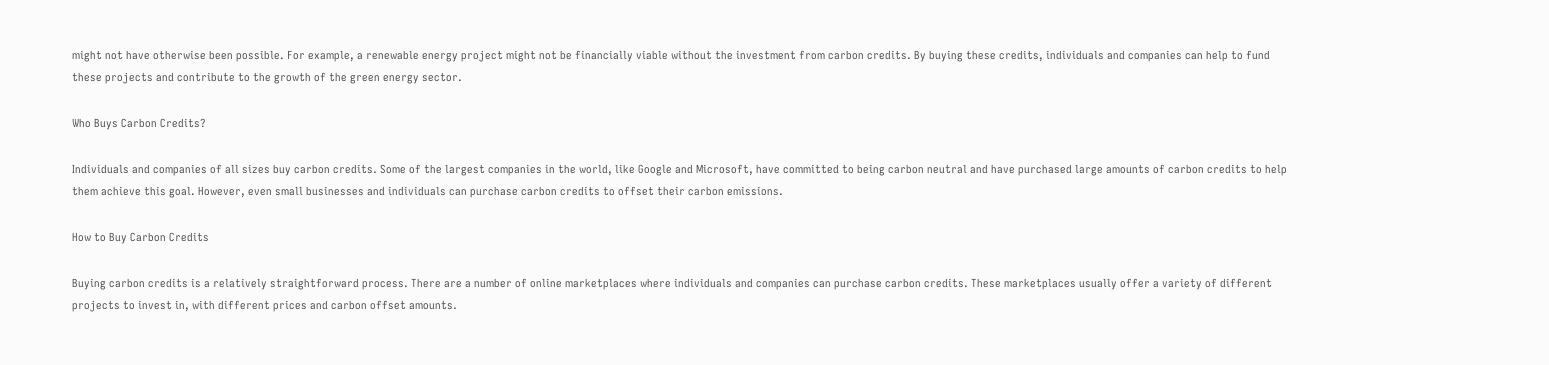might not have otherwise been possible. For example, a renewable energy project might not be financially viable without the investment from carbon credits. By buying these credits, individuals and companies can help to fund these projects and contribute to the growth of the green energy sector.

Who Buys Carbon Credits?

Individuals and companies of all sizes buy carbon credits. Some of the largest companies in the world, like Google and Microsoft, have committed to being carbon neutral and have purchased large amounts of carbon credits to help them achieve this goal. However, even small businesses and individuals can purchase carbon credits to offset their carbon emissions.

How to Buy Carbon Credits

Buying carbon credits is a relatively straightforward process. There are a number of online marketplaces where individuals and companies can purchase carbon credits. These marketplaces usually offer a variety of different projects to invest in, with different prices and carbon offset amounts.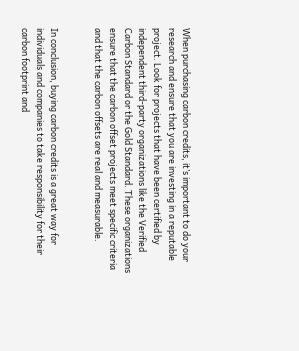When purchasing carbon credits, it’s important to do your research and ensure that you are investing in a reputable project. Look for projects that have been certified by independent third-party organizations like the Verified Carbon Standard or the Gold Standard. These organizations ensure that the carbon offset projects meet specific criteria and that the carbon offsets are real and measurable.


In conclusion, buying carbon credits is a great way for individuals and companies to take responsibility for their carbon footprint and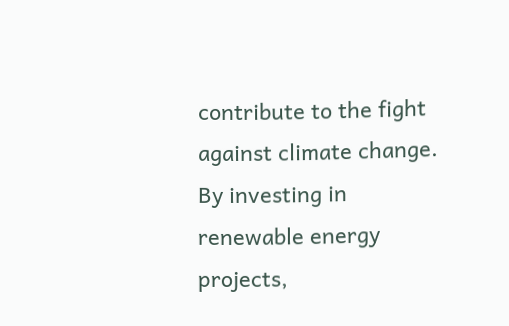contribute to the fight against climate change. By investing in renewable energy projects,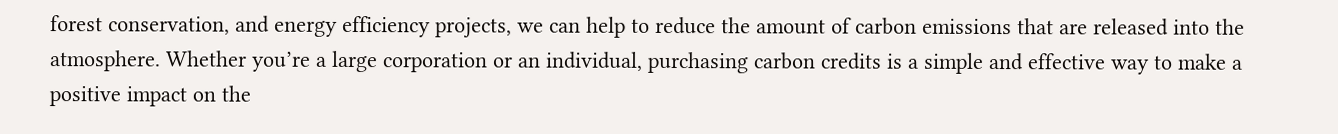forest conservation, and energy efficiency projects, we can help to reduce the amount of carbon emissions that are released into the atmosphere. Whether you’re a large corporation or an individual, purchasing carbon credits is a simple and effective way to make a positive impact on the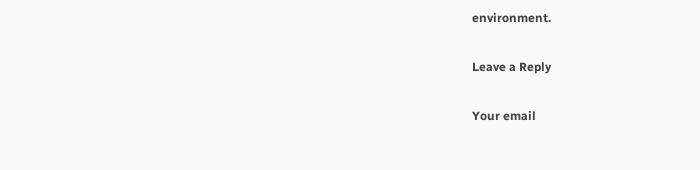environment.

Leave a Reply

Your email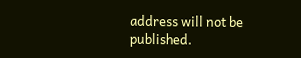address will not be published.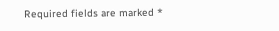Required fields are marked *